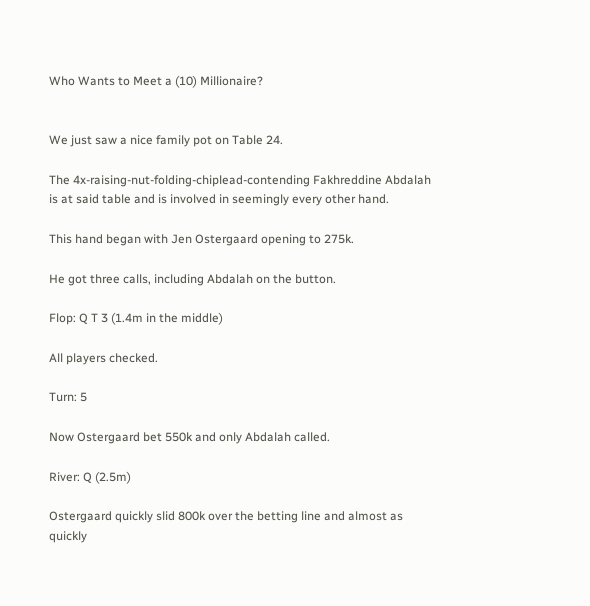Who Wants to Meet a (10) Millionaire?


We just saw a nice family pot on Table 24.

The 4x-raising-nut-folding-chiplead-contending Fakhreddine Abdalah is at said table and is involved in seemingly every other hand.

This hand began with Jen Ostergaard opening to 275k.

He got three calls, including Abdalah on the button.

Flop: Q T 3 (1.4m in the middle)

All players checked.

Turn: 5

Now Ostergaard bet 550k and only Abdalah called.

River: Q (2.5m)

Ostergaard quickly slid 800k over the betting line and almost as quickly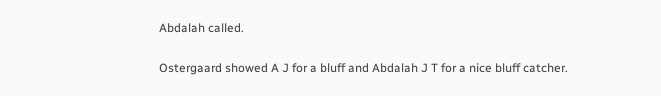Abdalah called.

Ostergaard showed A J for a bluff and Abdalah J T for a nice bluff catcher.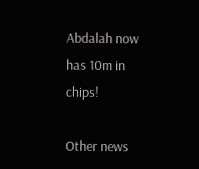Abdalah now has 10m in chips!

Other news